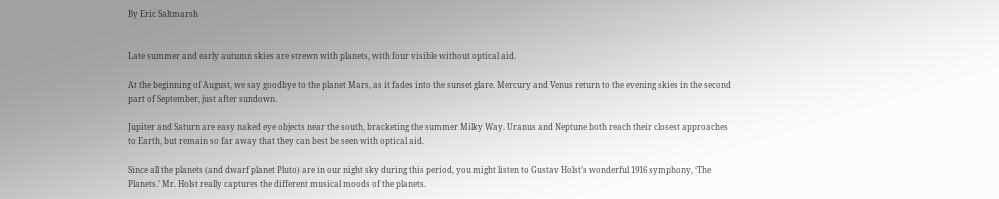By Eric Saltmarsh


Late summer and early autumn skies are strewn with planets, with four visible without optical aid.

At the beginning of August, we say goodbye to the planet Mars, as it fades into the sunset glare. Mercury and Venus return to the evening skies in the second part of September, just after sundown.

Jupiter and Saturn are easy naked eye objects near the south, bracketing the summer Milky Way. Uranus and Neptune both reach their closest approaches to Earth, but remain so far away that they can best be seen with optical aid.

Since all the planets (and dwarf planet Pluto) are in our night sky during this period, you might listen to Gustav Holst’s wonderful 1916 symphony, ‘The Planets.’ Mr. Holst really captures the different musical moods of the planets.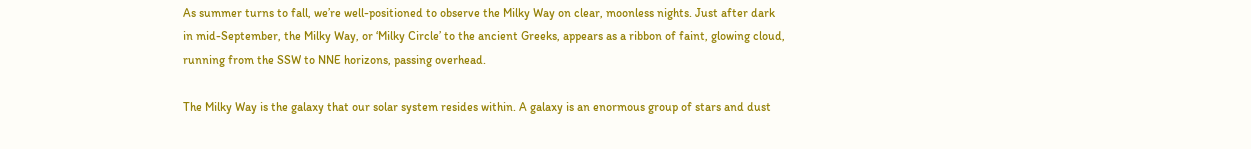As summer turns to fall, we’re well-positioned to observe the Milky Way on clear, moonless nights. Just after dark in mid-September, the Milky Way, or ‘Milky Circle’ to the ancient Greeks, appears as a ribbon of faint, glowing cloud, running from the SSW to NNE horizons, passing overhead.

The Milky Way is the galaxy that our solar system resides within. A galaxy is an enormous group of stars and dust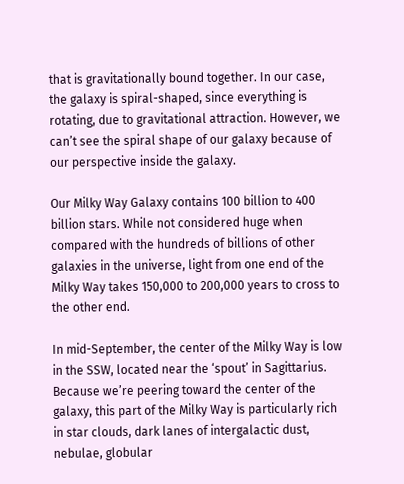that is gravitationally bound together. In our case, the galaxy is spiral-shaped, since everything is rotating, due to gravitational attraction. However, we can’t see the spiral shape of our galaxy because of our perspective inside the galaxy.

Our Milky Way Galaxy contains 100 billion to 400 billion stars. While not considered huge when compared with the hundreds of billions of other galaxies in the universe, light from one end of the Milky Way takes 150,000 to 200,000 years to cross to the other end.

In mid-September, the center of the Milky Way is low in the SSW, located near the ‘spout’ in Sagittarius. Because we’re peering toward the center of the galaxy, this part of the Milky Way is particularly rich in star clouds, dark lanes of intergalactic dust, nebulae, globular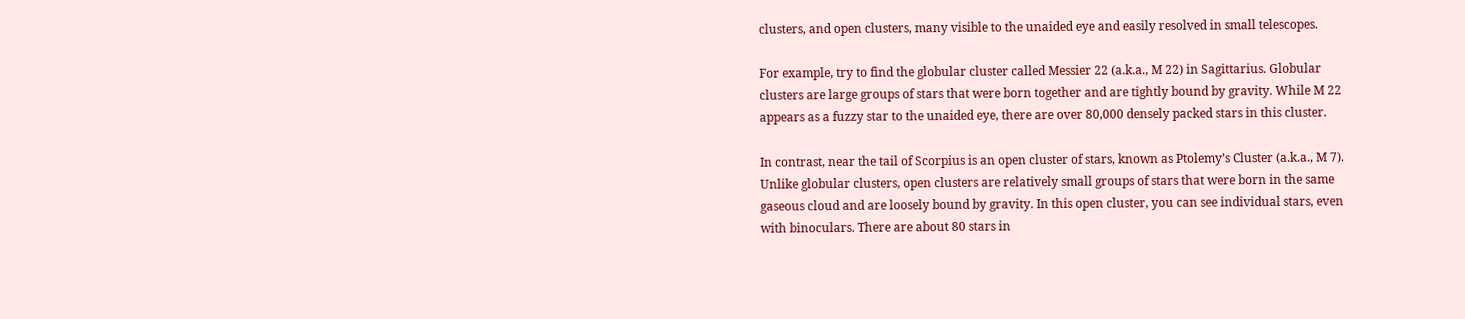clusters, and open clusters, many visible to the unaided eye and easily resolved in small telescopes.

For example, try to find the globular cluster called Messier 22 (a.k.a., M 22) in Sagittarius. Globular clusters are large groups of stars that were born together and are tightly bound by gravity. While M 22 appears as a fuzzy star to the unaided eye, there are over 80,000 densely packed stars in this cluster.

In contrast, near the tail of Scorpius is an open cluster of stars, known as Ptolemy’s Cluster (a.k.a., M 7). Unlike globular clusters, open clusters are relatively small groups of stars that were born in the same gaseous cloud and are loosely bound by gravity. In this open cluster, you can see individual stars, even with binoculars. There are about 80 stars in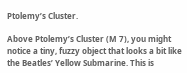Ptolemy’s Cluster.

Above Ptolemy’s Cluster (M 7), you might notice a tiny, fuzzy object that looks a bit like the Beatles’ Yellow Submarine. This is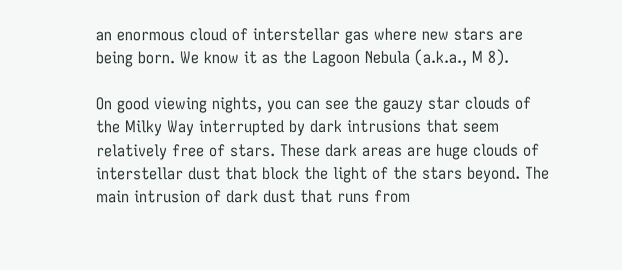an enormous cloud of interstellar gas where new stars are being born. We know it as the Lagoon Nebula (a.k.a., M 8).

On good viewing nights, you can see the gauzy star clouds of the Milky Way interrupted by dark intrusions that seem relatively free of stars. These dark areas are huge clouds of interstellar dust that block the light of the stars beyond. The main intrusion of dark dust that runs from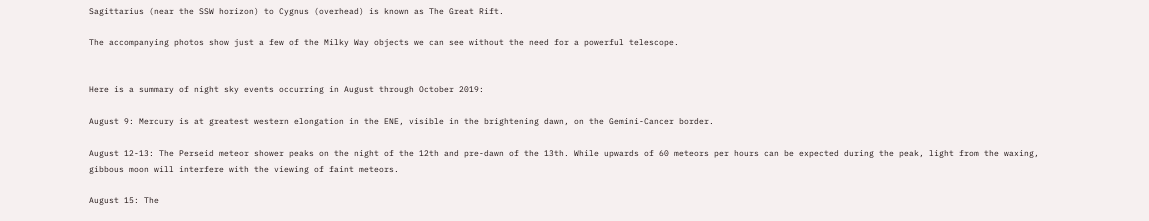Sagittarius (near the SSW horizon) to Cygnus (overhead) is known as The Great Rift.

The accompanying photos show just a few of the Milky Way objects we can see without the need for a powerful telescope.


Here is a summary of night sky events occurring in August through October 2019:

August 9: Mercury is at greatest western elongation in the ENE, visible in the brightening dawn, on the Gemini-Cancer border.

August 12-13: The Perseid meteor shower peaks on the night of the 12th and pre-dawn of the 13th. While upwards of 60 meteors per hours can be expected during the peak, light from the waxing, gibbous moon will interfere with the viewing of faint meteors.

August 15: The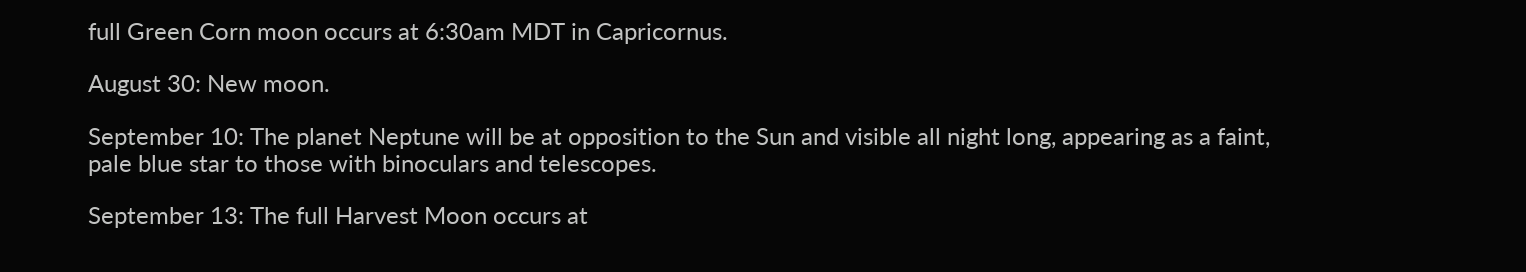full Green Corn moon occurs at 6:30am MDT in Capricornus.

August 30: New moon.

September 10: The planet Neptune will be at opposition to the Sun and visible all night long, appearing as a faint, pale blue star to those with binoculars and telescopes.

September 13: The full Harvest Moon occurs at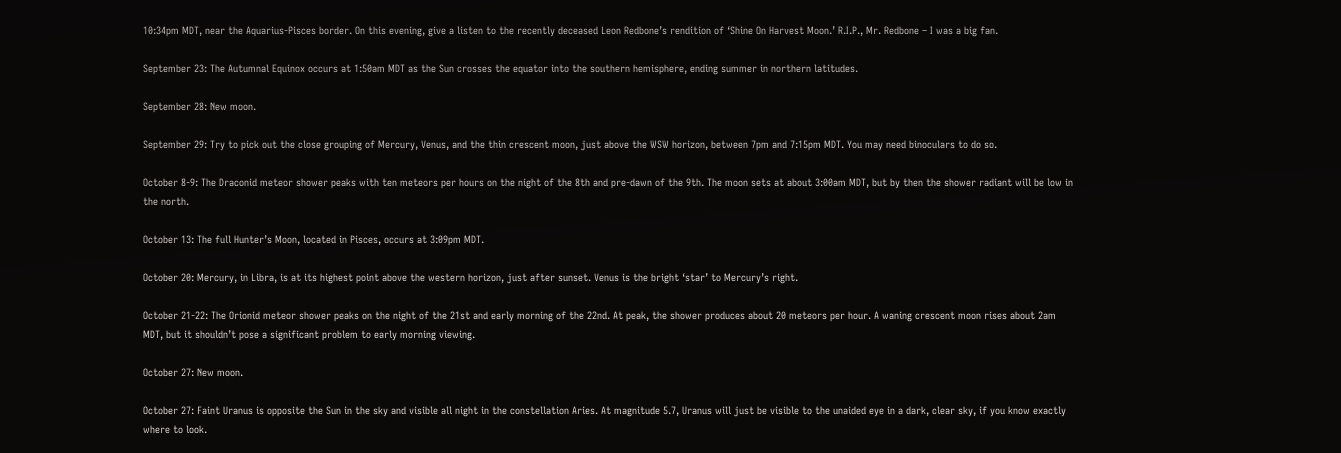10:34pm MDT, near the Aquarius-Pisces border. On this evening, give a listen to the recently deceased Leon Redbone’s rendition of ‘Shine On Harvest Moon.’ R.I.P., Mr. Redbone – I was a big fan.

September 23: The Autumnal Equinox occurs at 1:50am MDT as the Sun crosses the equator into the southern hemisphere, ending summer in northern latitudes.

September 28: New moon.

September 29: Try to pick out the close grouping of Mercury, Venus, and the thin crescent moon, just above the WSW horizon, between 7pm and 7:15pm MDT. You may need binoculars to do so.

October 8-9: The Draconid meteor shower peaks with ten meteors per hours on the night of the 8th and pre-dawn of the 9th. The moon sets at about 3:00am MDT, but by then the shower radiant will be low in the north.

October 13: The full Hunter’s Moon, located in Pisces, occurs at 3:09pm MDT.

October 20: Mercury, in Libra, is at its highest point above the western horizon, just after sunset. Venus is the bright ‘star’ to Mercury’s right.

October 21-22: The Orionid meteor shower peaks on the night of the 21st and early morning of the 22nd. At peak, the shower produces about 20 meteors per hour. A waning crescent moon rises about 2am MDT, but it shouldn’t pose a significant problem to early morning viewing.

October 27: New moon.

October 27: Faint Uranus is opposite the Sun in the sky and visible all night in the constellation Aries. At magnitude 5.7, Uranus will just be visible to the unaided eye in a dark, clear sky, if you know exactly where to look.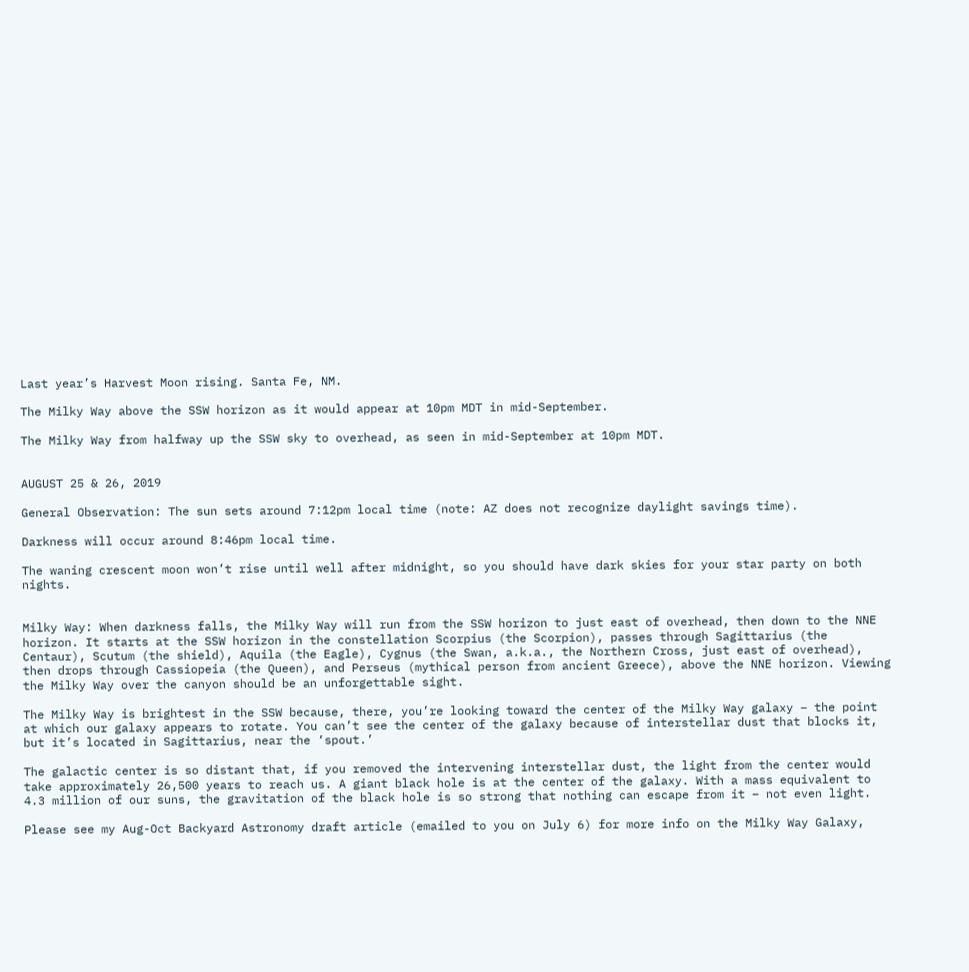Last year’s Harvest Moon rising. Santa Fe, NM.

The Milky Way above the SSW horizon as it would appear at 10pm MDT in mid-September.

The Milky Way from halfway up the SSW sky to overhead, as seen in mid-September at 10pm MDT.


AUGUST 25 & 26, 2019

General Observation: The sun sets around 7:12pm local time (note: AZ does not recognize daylight savings time).

Darkness will occur around 8:46pm local time.

The waning crescent moon won’t rise until well after midnight, so you should have dark skies for your star party on both nights.


Milky Way: When darkness falls, the Milky Way will run from the SSW horizon to just east of overhead, then down to the NNE horizon. It starts at the SSW horizon in the constellation Scorpius (the Scorpion), passes through Sagittarius (the Centaur), Scutum (the shield), Aquila (the Eagle), Cygnus (the Swan, a.k.a., the Northern Cross, just east of overhead), then drops through Cassiopeia (the Queen), and Perseus (mythical person from ancient Greece), above the NNE horizon. Viewing the Milky Way over the canyon should be an unforgettable sight.

The Milky Way is brightest in the SSW because, there, you’re looking toward the center of the Milky Way galaxy – the point at which our galaxy appears to rotate. You can’t see the center of the galaxy because of interstellar dust that blocks it, but it’s located in Sagittarius, near the ‘spout.’

The galactic center is so distant that, if you removed the intervening interstellar dust, the light from the center would take approximately 26,500 years to reach us. A giant black hole is at the center of the galaxy. With a mass equivalent to 4.3 million of our suns, the gravitation of the black hole is so strong that nothing can escape from it – not even light.

Please see my Aug-Oct Backyard Astronomy draft article (emailed to you on July 6) for more info on the Milky Way Galaxy,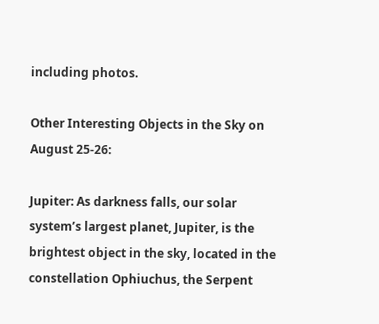including photos.

Other Interesting Objects in the Sky on August 25-26:

Jupiter: As darkness falls, our solar system’s largest planet, Jupiter, is the brightest object in the sky, located in the constellation Ophiuchus, the Serpent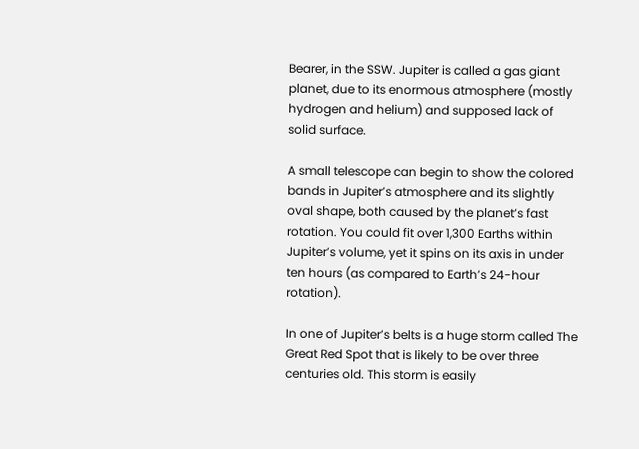Bearer, in the SSW. Jupiter is called a gas giant planet, due to its enormous atmosphere (mostly hydrogen and helium) and supposed lack of solid surface.

A small telescope can begin to show the colored bands in Jupiter’s atmosphere and its slightly oval shape, both caused by the planet’s fast rotation. You could fit over 1,300 Earths within Jupiter’s volume, yet it spins on its axis in under ten hours (as compared to Earth’s 24-hour rotation).

In one of Jupiter’s belts is a huge storm called The Great Red Spot that is likely to be over three centuries old. This storm is easily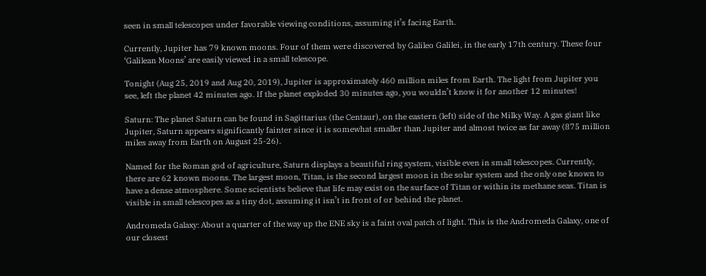seen in small telescopes under favorable viewing conditions, assuming it’s facing Earth.

Currently, Jupiter has 79 known moons. Four of them were discovered by Galileo Galilei, in the early 17th century. These four ‘Galilean Moons’ are easily viewed in a small telescope.

Tonight (Aug 25, 2019 and Aug 20, 2019), Jupiter is approximately 460 million miles from Earth. The light from Jupiter you see, left the planet 42 minutes ago. If the planet exploded 30 minutes ago, you wouldn’t know it for another 12 minutes!

Saturn: The planet Saturn can be found in Sagittarius (the Centaur), on the eastern (left) side of the Milky Way. A gas giant like Jupiter, Saturn appears significantly fainter since it is somewhat smaller than Jupiter and almost twice as far away (875 million miles away from Earth on August 25-26).

Named for the Roman god of agriculture, Saturn displays a beautiful ring system, visible even in small telescopes. Currently, there are 62 known moons. The largest moon, Titan, is the second largest moon in the solar system and the only one known to have a dense atmosphere. Some scientists believe that life may exist on the surface of Titan or within its methane seas. Titan is visible in small telescopes as a tiny dot, assuming it isn’t in front of or behind the planet.

Andromeda Galaxy: About a quarter of the way up the ENE sky is a faint oval patch of light. This is the Andromeda Galaxy, one of our closest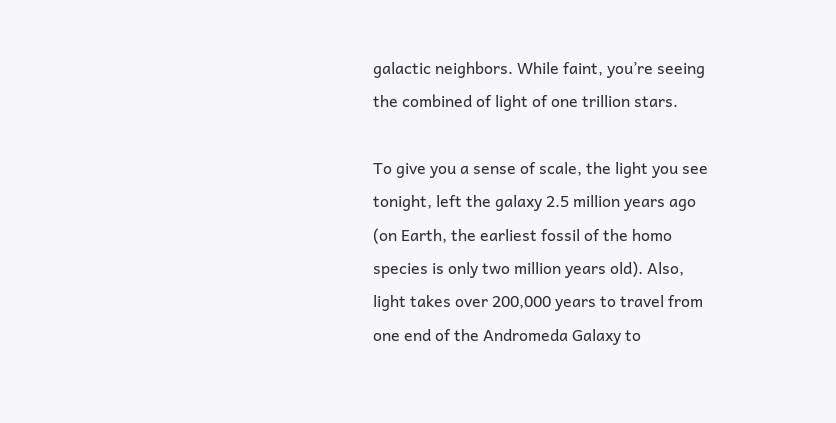galactic neighbors. While faint, you’re seeing the combined of light of one trillion stars.

To give you a sense of scale, the light you see tonight, left the galaxy 2.5 million years ago (on Earth, the earliest fossil of the homo species is only two million years old). Also, light takes over 200,000 years to travel from one end of the Andromeda Galaxy to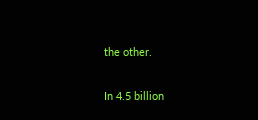the other.

In 4.5 billion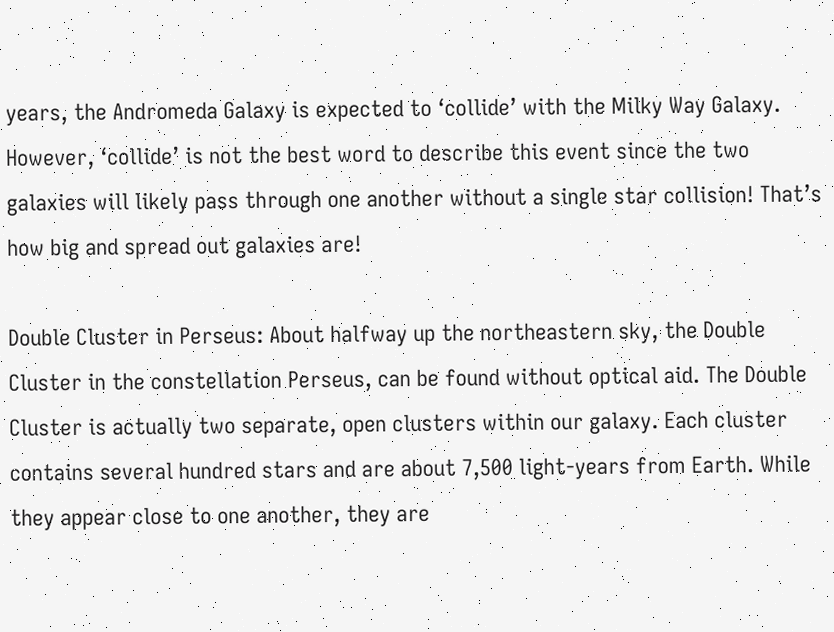years, the Andromeda Galaxy is expected to ‘collide’ with the Milky Way Galaxy. However, ‘collide’ is not the best word to describe this event since the two galaxies will likely pass through one another without a single star collision! That’s how big and spread out galaxies are!

Double Cluster in Perseus: About halfway up the northeastern sky, the Double Cluster in the constellation Perseus, can be found without optical aid. The Double Cluster is actually two separate, open clusters within our galaxy. Each cluster contains several hundred stars and are about 7,500 light-years from Earth. While they appear close to one another, they are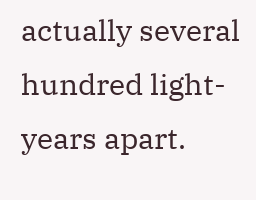actually several hundred light-years apart.